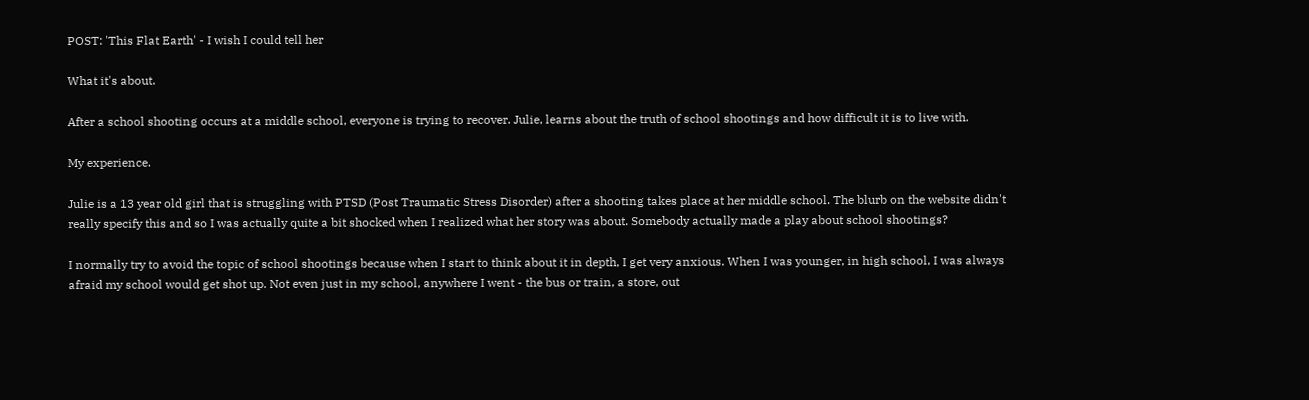POST: 'This Flat Earth' - I wish I could tell her

What it's about.

After a school shooting occurs at a middle school, everyone is trying to recover. Julie, learns about the truth of school shootings and how difficult it is to live with.

My experience.

Julie is a 13 year old girl that is struggling with PTSD (Post Traumatic Stress Disorder) after a shooting takes place at her middle school. The blurb on the website didn't really specify this and so I was actually quite a bit shocked when I realized what her story was about. Somebody actually made a play about school shootings?

I normally try to avoid the topic of school shootings because when I start to think about it in depth, I get very anxious. When I was younger, in high school, I was always afraid my school would get shot up. Not even just in my school, anywhere I went - the bus or train, a store, out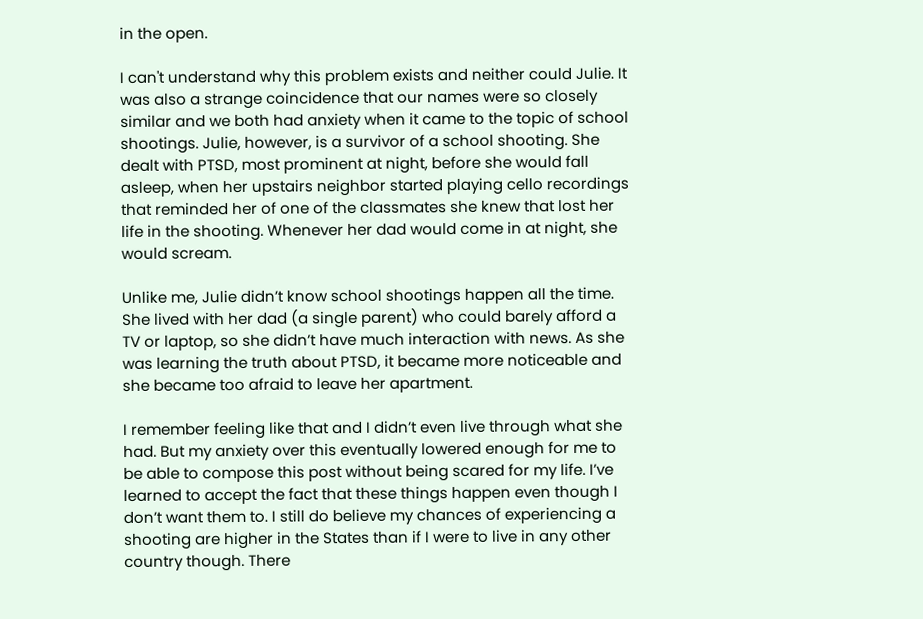in the open.

I can't understand why this problem exists and neither could Julie. It was also a strange coincidence that our names were so closely similar and we both had anxiety when it came to the topic of school shootings. Julie, however, is a survivor of a school shooting. She dealt with PTSD, most prominent at night, before she would fall asleep, when her upstairs neighbor started playing cello recordings that reminded her of one of the classmates she knew that lost her life in the shooting. Whenever her dad would come in at night, she would scream.

Unlike me, Julie didn’t know school shootings happen all the time. She lived with her dad (a single parent) who could barely afford a TV or laptop, so she didn’t have much interaction with news. As she was learning the truth about PTSD, it became more noticeable and she became too afraid to leave her apartment.

I remember feeling like that and I didn’t even live through what she had. But my anxiety over this eventually lowered enough for me to be able to compose this post without being scared for my life. I’ve learned to accept the fact that these things happen even though I don’t want them to. I still do believe my chances of experiencing a shooting are higher in the States than if I were to live in any other country though. There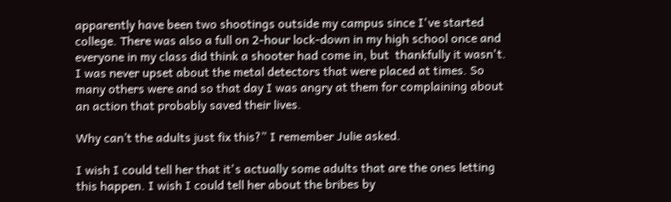apparently have been two shootings outside my campus since I've started college. There was also a full on 2-hour lock-down in my high school once and everyone in my class did think a shooter had come in, but  thankfully it wasn't. I was never upset about the metal detectors that were placed at times. So many others were and so that day I was angry at them for complaining about an action that probably saved their lives.

Why can’t the adults just fix this?” I remember Julie asked.

I wish I could tell her that it's actually some adults that are the ones letting this happen. I wish I could tell her about the bribes by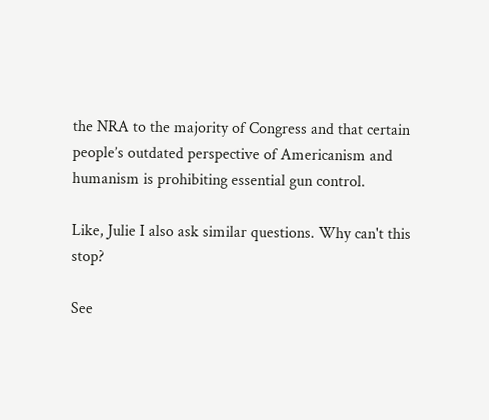the NRA to the majority of Congress and that certain people’s outdated perspective of Americanism and humanism is prohibiting essential gun control.

Like, Julie I also ask similar questions. Why can't this stop?

See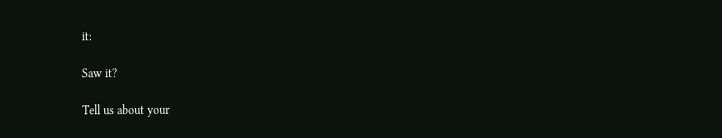it:

Saw it?

Tell us about your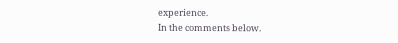experience.
In the comments below.